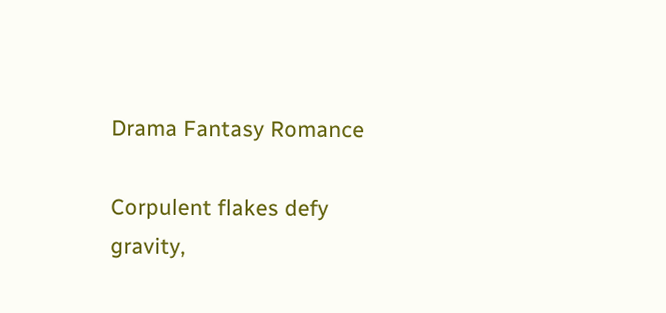Drama Fantasy Romance

Corpulent flakes defy gravity,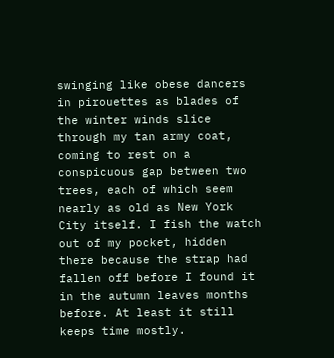swinging like obese dancers in pirouettes as blades of the winter winds slice through my tan army coat, coming to rest on a conspicuous gap between two trees, each of which seem nearly as old as New York City itself. I fish the watch out of my pocket, hidden there because the strap had fallen off before I found it in the autumn leaves months before. At least it still keeps time mostly.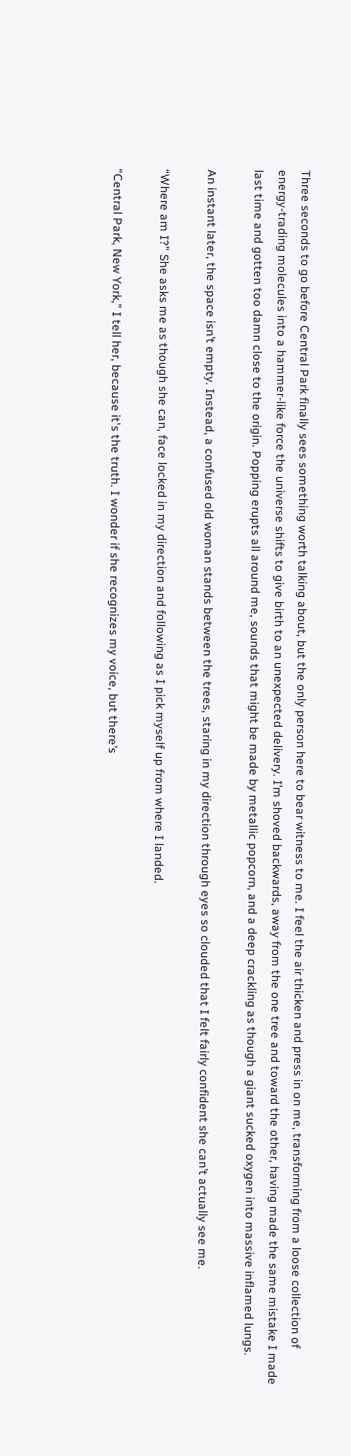Three seconds to go before Central Park finally sees something worth talking about, but the only person here to bear witness to me. I feel the air thicken and press in on me, transforming from a loose collection of energy-trading molecules into a hammer-like force the universe shifts to give birth to an unexpected delivery. I’m shoved backwards, away from the one tree and toward the other, having made the same mistake I made last time and gotten too damn close to the origin. Popping erupts all around me, sounds that might be made by metallic popcorn, and a deep crackling as though a giant sucked oxygen into massive inflamed lungs.

An instant later, the space isn’t empty. Instead, a confused old woman stands between the trees, staring in my direction through eyes so clouded that I felt fairly confident she can’t actually see me.

“Where am I?” She asks me as though she can, face locked in my direction and following as I pick myself up from where I landed.

“Central Park, New York,” I tell her, because it's the truth. I wonder if she recognizes my voice, but there’s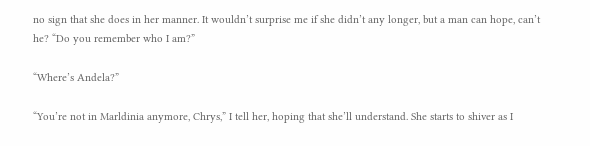no sign that she does in her manner. It wouldn’t surprise me if she didn’t any longer, but a man can hope, can’t he? “Do you remember who I am?”

“Where’s Andela?”

“You’re not in Marldinia anymore, Chrys,” I tell her, hoping that she’ll understand. She starts to shiver as I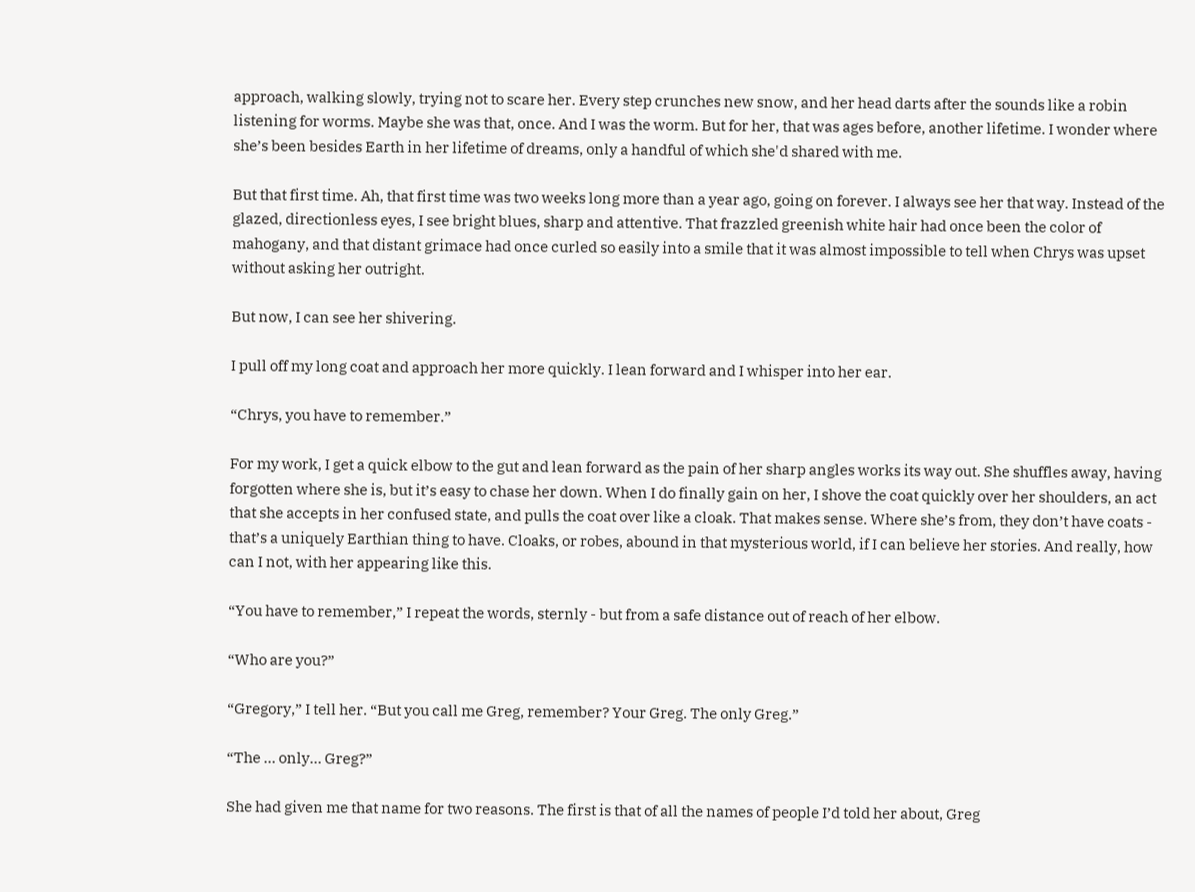approach, walking slowly, trying not to scare her. Every step crunches new snow, and her head darts after the sounds like a robin listening for worms. Maybe she was that, once. And I was the worm. But for her, that was ages before, another lifetime. I wonder where she’s been besides Earth in her lifetime of dreams, only a handful of which she'd shared with me.

But that first time. Ah, that first time was two weeks long more than a year ago, going on forever. I always see her that way. Instead of the glazed, directionless eyes, I see bright blues, sharp and attentive. That frazzled greenish white hair had once been the color of mahogany, and that distant grimace had once curled so easily into a smile that it was almost impossible to tell when Chrys was upset without asking her outright.

But now, I can see her shivering.

I pull off my long coat and approach her more quickly. I lean forward and I whisper into her ear.

“Chrys, you have to remember.”

For my work, I get a quick elbow to the gut and lean forward as the pain of her sharp angles works its way out. She shuffles away, having forgotten where she is, but it’s easy to chase her down. When I do finally gain on her, I shove the coat quickly over her shoulders, an act that she accepts in her confused state, and pulls the coat over like a cloak. That makes sense. Where she’s from, they don’t have coats - that’s a uniquely Earthian thing to have. Cloaks, or robes, abound in that mysterious world, if I can believe her stories. And really, how can I not, with her appearing like this.

“You have to remember,” I repeat the words, sternly - but from a safe distance out of reach of her elbow.

“Who are you?”

“Gregory,” I tell her. “But you call me Greg, remember? Your Greg. The only Greg.”

“The … only… Greg?”

She had given me that name for two reasons. The first is that of all the names of people I’d told her about, Greg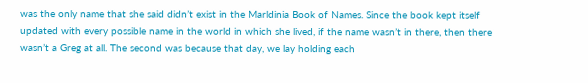was the only name that she said didn’t exist in the Marldinia Book of Names. Since the book kept itself updated with every possible name in the world in which she lived, if the name wasn’t in there, then there wasn’t a Greg at all. The second was because that day, we lay holding each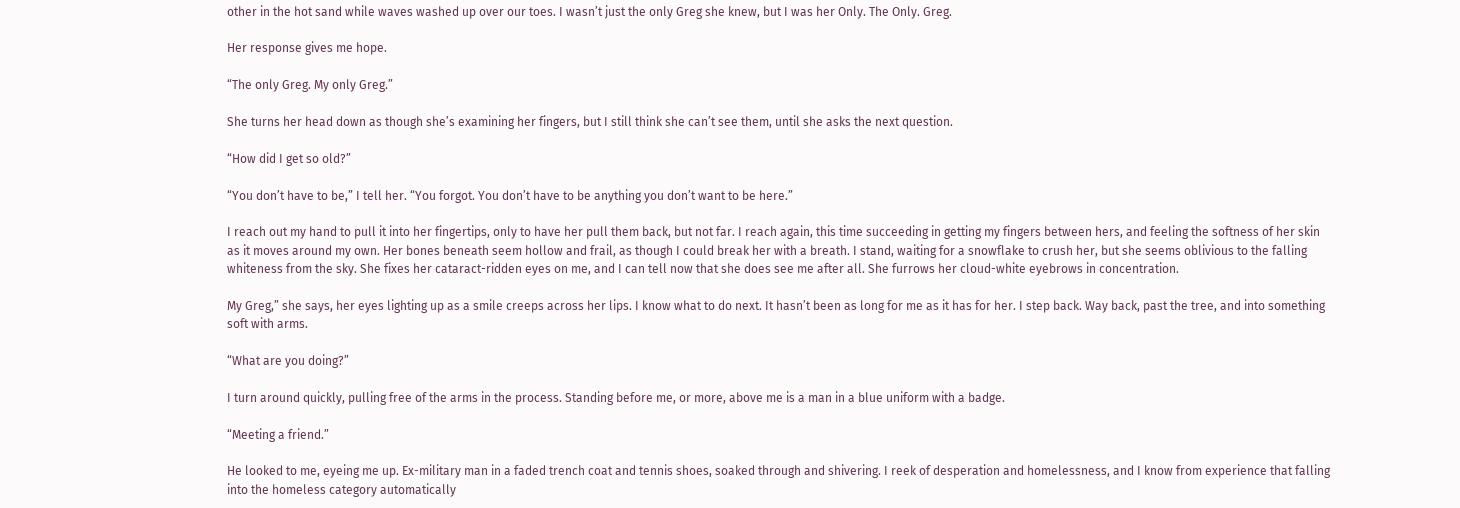other in the hot sand while waves washed up over our toes. I wasn’t just the only Greg she knew, but I was her Only. The Only. Greg.

Her response gives me hope.

“The only Greg. My only Greg.”

She turns her head down as though she’s examining her fingers, but I still think she can’t see them, until she asks the next question.

“How did I get so old?”

“You don’t have to be,” I tell her. “You forgot. You don’t have to be anything you don’t want to be here.”

I reach out my hand to pull it into her fingertips, only to have her pull them back, but not far. I reach again, this time succeeding in getting my fingers between hers, and feeling the softness of her skin as it moves around my own. Her bones beneath seem hollow and frail, as though I could break her with a breath. I stand, waiting for a snowflake to crush her, but she seems oblivious to the falling whiteness from the sky. She fixes her cataract-ridden eyes on me, and I can tell now that she does see me after all. She furrows her cloud-white eyebrows in concentration.

My Greg,” she says, her eyes lighting up as a smile creeps across her lips. I know what to do next. It hasn’t been as long for me as it has for her. I step back. Way back, past the tree, and into something soft with arms.

“What are you doing?”

I turn around quickly, pulling free of the arms in the process. Standing before me, or more, above me is a man in a blue uniform with a badge.

“Meeting a friend.”

He looked to me, eyeing me up. Ex-military man in a faded trench coat and tennis shoes, soaked through and shivering. I reek of desperation and homelessness, and I know from experience that falling into the homeless category automatically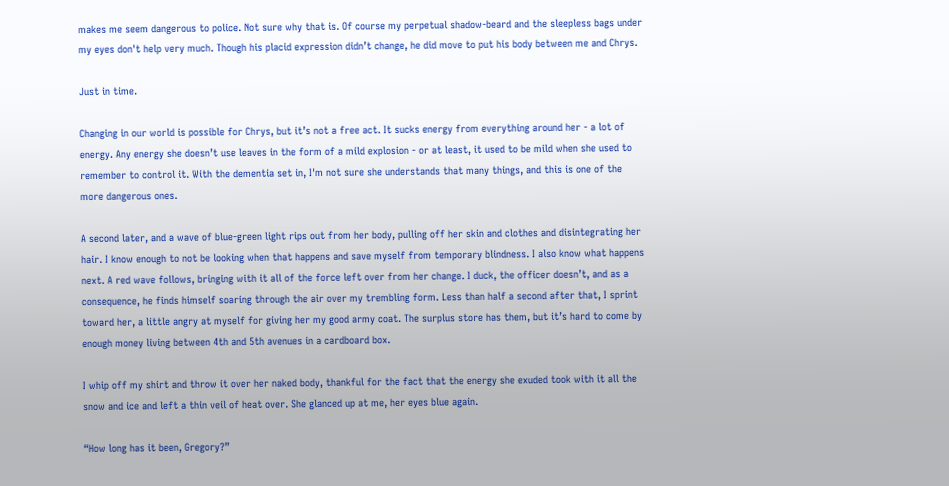makes me seem dangerous to police. Not sure why that is. Of course my perpetual shadow-beard and the sleepless bags under my eyes don't help very much. Though his placid expression didn’t change, he did move to put his body between me and Chrys.

Just in time.

Changing in our world is possible for Chrys, but it’s not a free act. It sucks energy from everything around her - a lot of energy. Any energy she doesn’t use leaves in the form of a mild explosion - or at least, it used to be mild when she used to remember to control it. With the dementia set in, I'm not sure she understands that many things, and this is one of the more dangerous ones.

A second later, and a wave of blue-green light rips out from her body, pulling off her skin and clothes and disintegrating her hair. I know enough to not be looking when that happens and save myself from temporary blindness. I also know what happens next. A red wave follows, bringing with it all of the force left over from her change. I duck, the officer doesn’t, and as a consequence, he finds himself soaring through the air over my trembling form. Less than half a second after that, I sprint toward her, a little angry at myself for giving her my good army coat. The surplus store has them, but it’s hard to come by enough money living between 4th and 5th avenues in a cardboard box.

I whip off my shirt and throw it over her naked body, thankful for the fact that the energy she exuded took with it all the snow and ice and left a thin veil of heat over. She glanced up at me, her eyes blue again.

“How long has it been, Gregory?”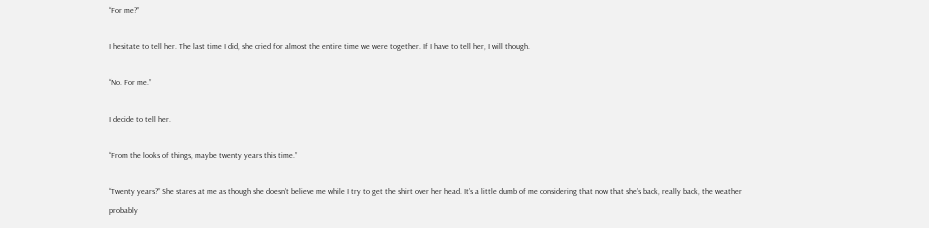“For me?”

I hesitate to tell her. The last time I did, she cried for almost the entire time we were together. If I have to tell her, I will though.

“No. For me.”

I decide to tell her.

“From the looks of things, maybe twenty years this time.”

“Twenty years?” She stares at me as though she doesn’t believe me while I try to get the shirt over her head. It’s a little dumb of me considering that now that she’s back, really back, the weather probably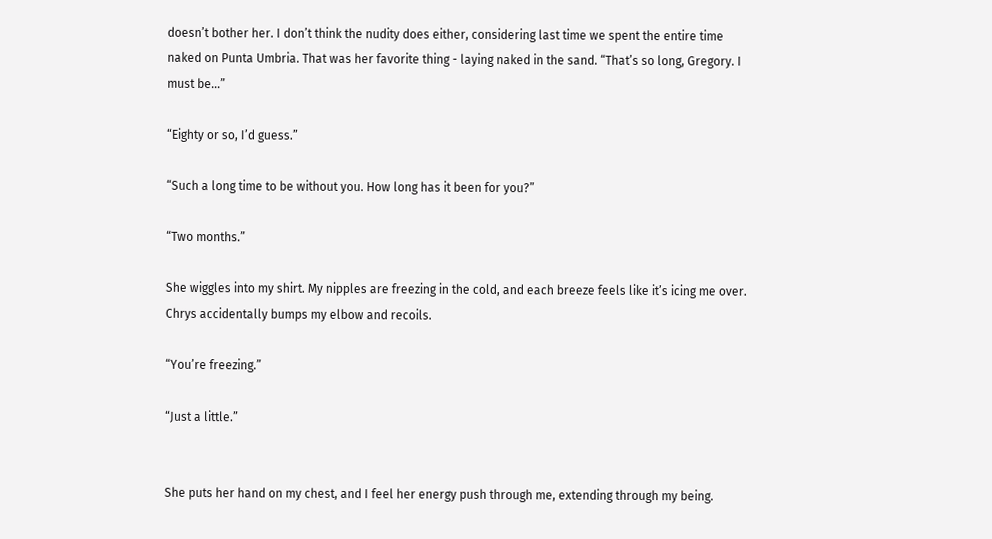doesn’t bother her. I don’t think the nudity does either, considering last time we spent the entire time naked on Punta Umbria. That was her favorite thing - laying naked in the sand. “That’s so long, Gregory. I must be…”

“Eighty or so, I’d guess.”

“Such a long time to be without you. How long has it been for you?”

“Two months.”

She wiggles into my shirt. My nipples are freezing in the cold, and each breeze feels like it’s icing me over. Chrys accidentally bumps my elbow and recoils.

“You’re freezing.”

“Just a little.”


She puts her hand on my chest, and I feel her energy push through me, extending through my being.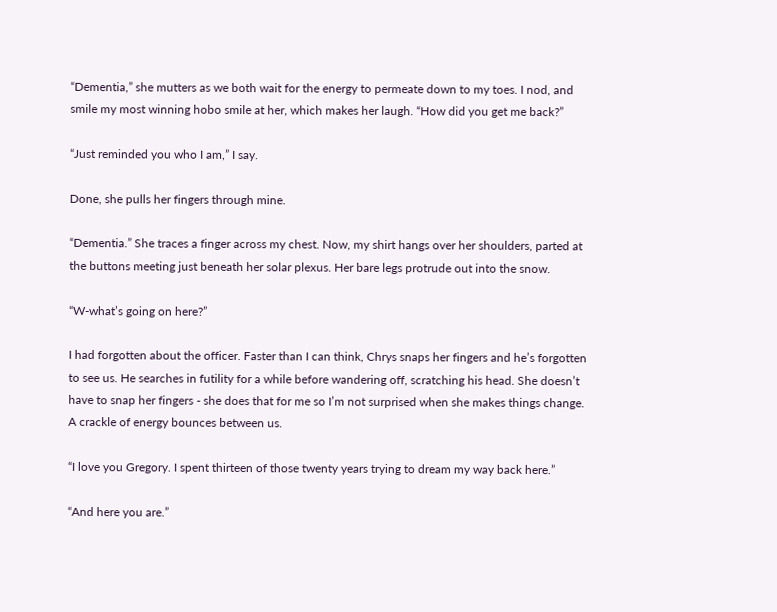“Dementia,” she mutters as we both wait for the energy to permeate down to my toes. I nod, and smile my most winning hobo smile at her, which makes her laugh. “How did you get me back?”

“Just reminded you who I am,” I say.

Done, she pulls her fingers through mine.

“Dementia.” She traces a finger across my chest. Now, my shirt hangs over her shoulders, parted at the buttons meeting just beneath her solar plexus. Her bare legs protrude out into the snow.

“W-what’s going on here?”

I had forgotten about the officer. Faster than I can think, Chrys snaps her fingers and he’s forgotten to see us. He searches in futility for a while before wandering off, scratching his head. She doesn’t have to snap her fingers - she does that for me so I’m not surprised when she makes things change. A crackle of energy bounces between us.

“I love you Gregory. I spent thirteen of those twenty years trying to dream my way back here.”

“And here you are.”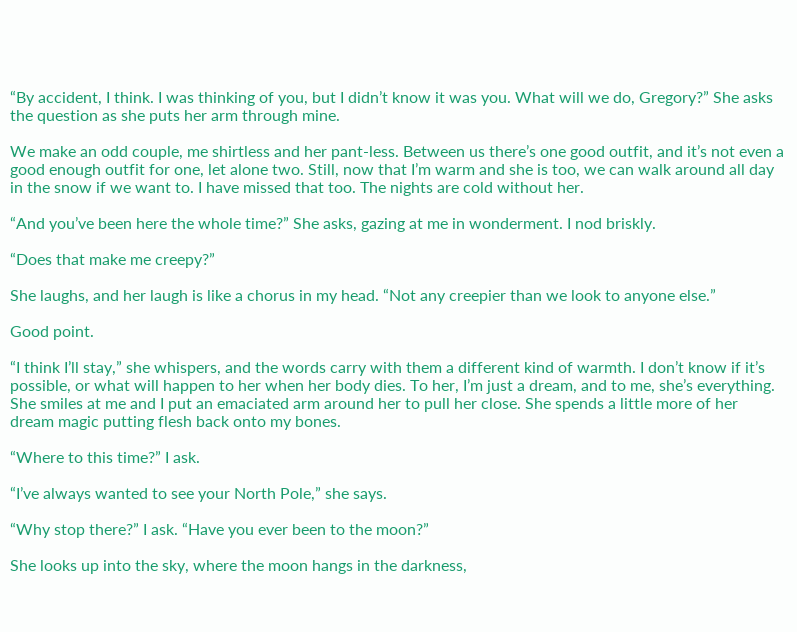“By accident, I think. I was thinking of you, but I didn’t know it was you. What will we do, Gregory?” She asks the question as she puts her arm through mine.

We make an odd couple, me shirtless and her pant-less. Between us there’s one good outfit, and it’s not even a good enough outfit for one, let alone two. Still, now that I’m warm and she is too, we can walk around all day in the snow if we want to. I have missed that too. The nights are cold without her.

“And you’ve been here the whole time?” She asks, gazing at me in wonderment. I nod briskly.

“Does that make me creepy?”

She laughs, and her laugh is like a chorus in my head. “Not any creepier than we look to anyone else.”

Good point.

“I think I’ll stay,” she whispers, and the words carry with them a different kind of warmth. I don’t know if it’s possible, or what will happen to her when her body dies. To her, I’m just a dream, and to me, she’s everything. She smiles at me and I put an emaciated arm around her to pull her close. She spends a little more of her dream magic putting flesh back onto my bones.

“Where to this time?” I ask.

“I’ve always wanted to see your North Pole,” she says.

“Why stop there?” I ask. “Have you ever been to the moon?”

She looks up into the sky, where the moon hangs in the darkness,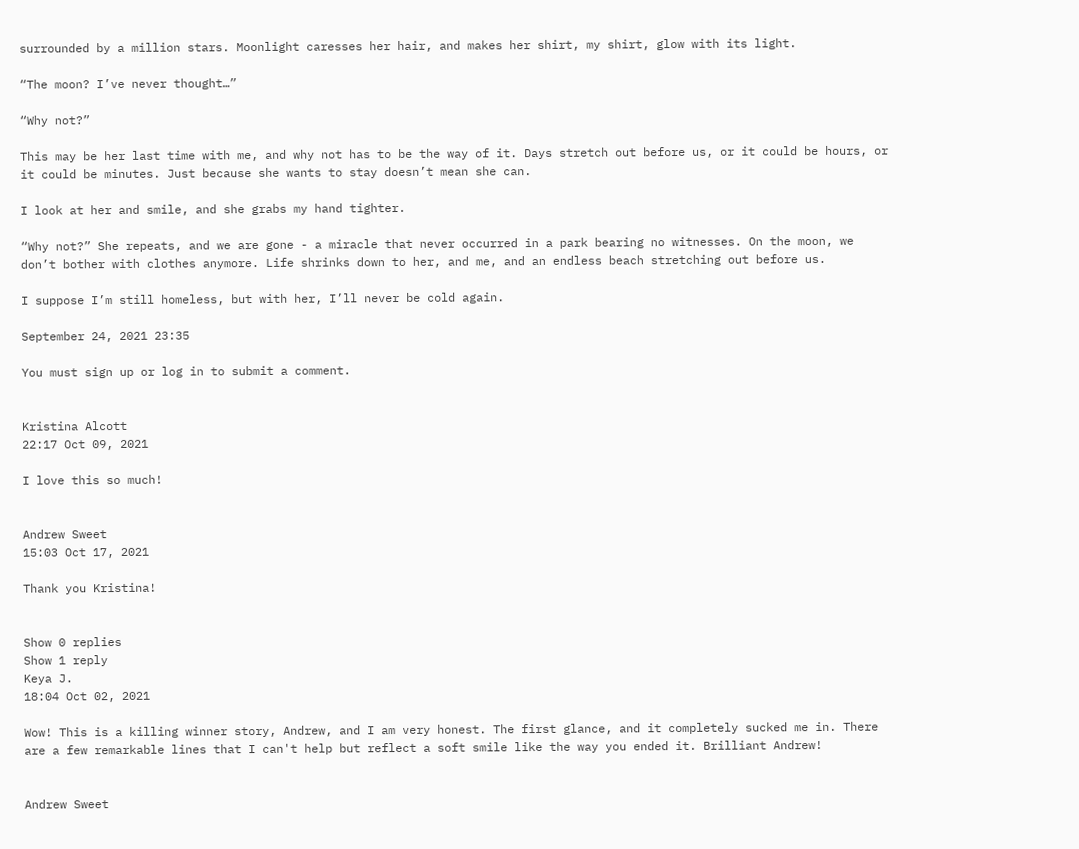surrounded by a million stars. Moonlight caresses her hair, and makes her shirt, my shirt, glow with its light.

“The moon? I’ve never thought…”

“Why not?”

This may be her last time with me, and why not has to be the way of it. Days stretch out before us, or it could be hours, or it could be minutes. Just because she wants to stay doesn’t mean she can.

I look at her and smile, and she grabs my hand tighter.

“Why not?” She repeats, and we are gone - a miracle that never occurred in a park bearing no witnesses. On the moon, we don’t bother with clothes anymore. Life shrinks down to her, and me, and an endless beach stretching out before us.

I suppose I’m still homeless, but with her, I’ll never be cold again.

September 24, 2021 23:35

You must sign up or log in to submit a comment.


Kristina Alcott
22:17 Oct 09, 2021

I love this so much!


Andrew Sweet
15:03 Oct 17, 2021

Thank you Kristina!


Show 0 replies
Show 1 reply
Keya J.
18:04 Oct 02, 2021

Wow! This is a killing winner story, Andrew, and I am very honest. The first glance, and it completely sucked me in. There are a few remarkable lines that I can't help but reflect a soft smile like the way you ended it. Brilliant Andrew!


Andrew Sweet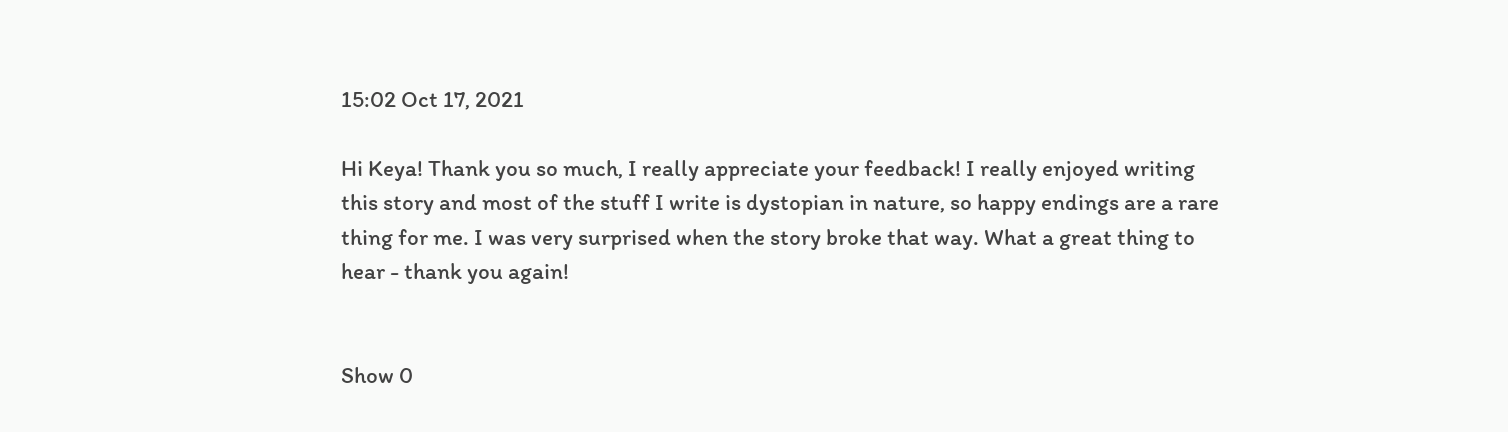15:02 Oct 17, 2021

Hi Keya! Thank you so much, I really appreciate your feedback! I really enjoyed writing this story and most of the stuff I write is dystopian in nature, so happy endings are a rare thing for me. I was very surprised when the story broke that way. What a great thing to hear - thank you again!


Show 0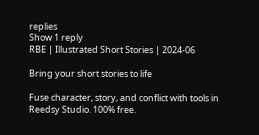replies
Show 1 reply
RBE | Illustrated Short Stories | 2024-06

Bring your short stories to life

Fuse character, story, and conflict with tools in Reedsy Studio. 100% free.